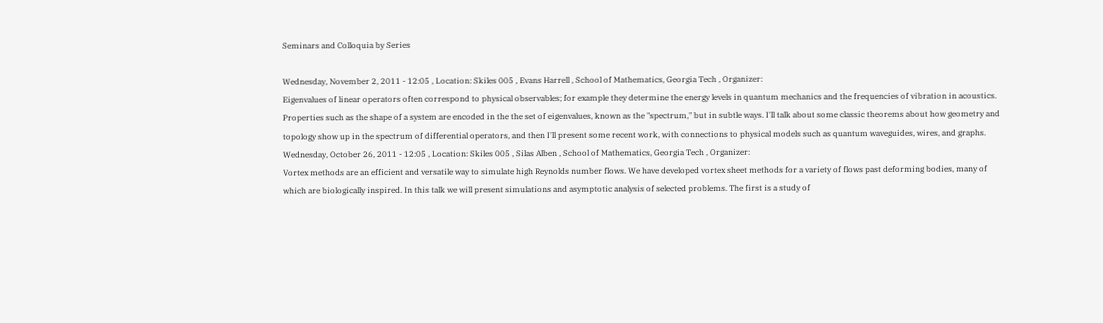Seminars and Colloquia by Series

Wednesday, November 2, 2011 - 12:05 , Location: Skiles 005 , Evans Harrell , School of Mathematics, Georgia Tech , Organizer:
Eigenvalues of linear operators often correspond to physical observables; for example they determine the energy levels in quantum mechanics and the frequencies of vibration in acoustics. Properties such as the shape of a system are encoded in the the set of eigenvalues, known as the "spectrum," but in subtle ways. I'll talk about some classic theorems about how geometry and topology show up in the spectrum of differential operators, and then I'll present some recent work, with connections to physical models such as quantum waveguides, wires, and graphs.
Wednesday, October 26, 2011 - 12:05 , Location: Skiles 005 , Silas Alben , School of Mathematics, Georgia Tech , Organizer:
Vortex methods are an efficient and versatile way to simulate high Reynolds number flows. We have developed vortex sheet methods for a variety of flows past deforming bodies, many of which are biologically inspired. In this talk we will present simulations and asymptotic analysis of selected problems. The first is a study of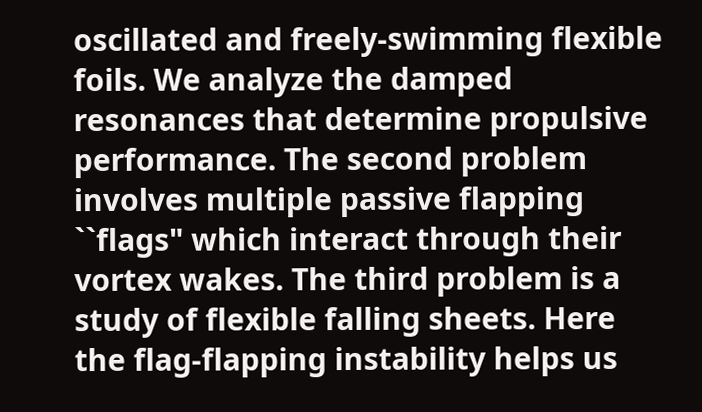oscillated and freely-swimming flexible foils. We analyze the damped resonances that determine propulsive performance. The second problem involves multiple passive flapping ``flags" which interact through their vortex wakes. The third problem is a study of flexible falling sheets. Here the flag-flapping instability helps us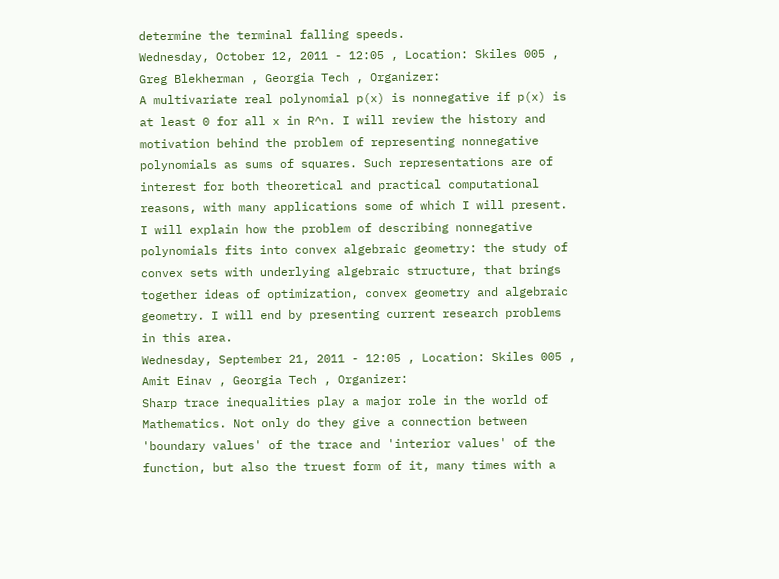determine the terminal falling speeds.
Wednesday, October 12, 2011 - 12:05 , Location: Skiles 005 , Greg Blekherman , Georgia Tech , Organizer:
A multivariate real polynomial p(x) is nonnegative if p(x) is at least 0 for all x in R^n. I will review the history and motivation behind the problem of representing nonnegative polynomials as sums of squares. Such representations are of interest for both theoretical and practical computational reasons, with many applications some of which I will present. I will explain how the problem of describing nonnegative polynomials fits into convex algebraic geometry: the study of convex sets with underlying algebraic structure, that brings together ideas of optimization, convex geometry and algebraic geometry. I will end by presenting current research problems in this area.
Wednesday, September 21, 2011 - 12:05 , Location: Skiles 005 , Amit Einav , Georgia Tech , Organizer:
Sharp trace inequalities play a major role in the world of Mathematics. Not only do they give a connection between 'boundary values' of the trace and 'interior values' of the function, but also the truest form of it, many times with a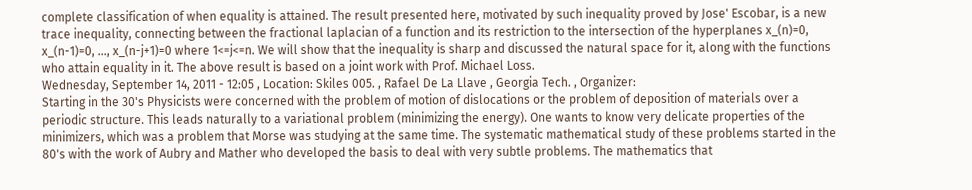complete classification of when equality is attained. The result presented here, motivated by such inequality proved by Jose' Escobar, is a new trace inequality, connecting between the fractional laplacian of a function and its restriction to the intersection of the hyperplanes x_(n)=0, x_(n-1)=0, ..., x_(n-j+1)=0 where 1<=j<=n. We will show that the inequality is sharp and discussed the natural space for it, along with the functions who attain equality in it. The above result is based on a joint work with Prof. Michael Loss.
Wednesday, September 14, 2011 - 12:05 , Location: Skiles 005. , Rafael De La Llave , Georgia Tech. , Organizer:
Starting in the 30's Physicists were concerned with the problem of motion of dislocations or the problem of deposition of materials over a periodic structure. This leads naturally to a variational problem (minimizing the energy). One wants to know very delicate properties of the minimizers, which was a problem that Morse was studying at the same time. The systematic mathematical study of these problems started in the 80's with the work of Aubry and Mather who developed the basis to deal with very subtle problems. The mathematics that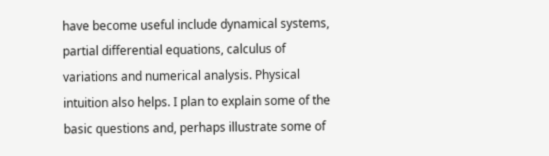have become useful include dynamical systems, partial differential equations, calculus of variations and numerical analysis. Physical intuition also helps. I plan to explain some of the basic questions and, perhaps illustrate some of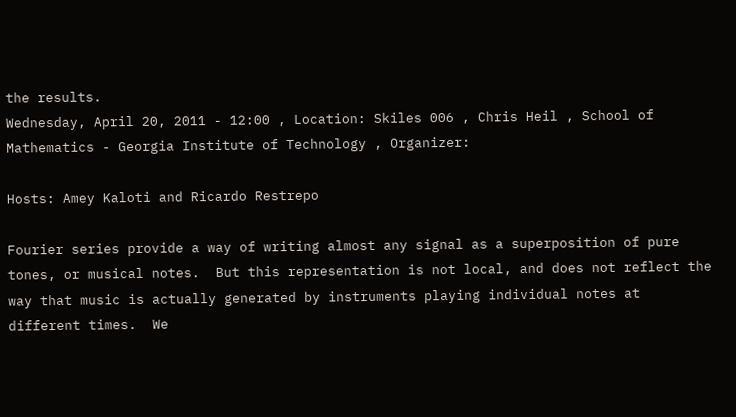the results.
Wednesday, April 20, 2011 - 12:00 , Location: Skiles 006 , Chris Heil , School of Mathematics - Georgia Institute of Technology , Organizer:

Hosts: Amey Kaloti and Ricardo Restrepo

Fourier series provide a way of writing almost any signal as a superposition of pure tones, or musical notes.  But this representation is not local, and does not reflect the way that music is actually generated by instruments playing individual notes at different times.  We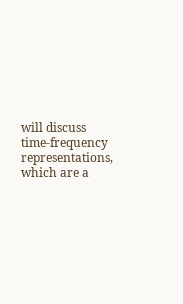will discuss time-frequency representations, which are a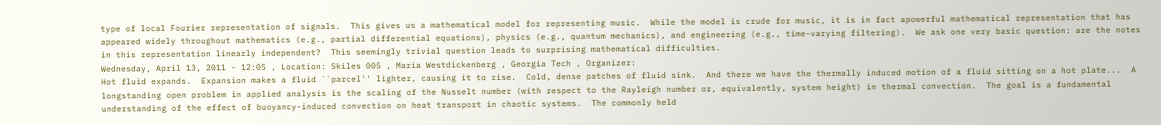type of local Fourier representation of signals.  This gives us a mathematical model for representing music.  While the model is crude for music, it is in fact apowerful mathematical representation that has appeared widely throughout mathematics (e.g., partial differential equations), physics (e.g., quantum mechanics), and engineering (e.g., time-varying filtering).  We ask one very basic question: are the notes in this representation linearly independent?  This seemingly trivial question leads to surprising mathematical difficulties.
Wednesday, April 13, 2011 - 12:05 , Location: Skiles 005 , Maria Westdickenberg , Georgia Tech , Organizer:
Hot fluid expands.  Expansion makes a fluid ``parcel'' lighter, causing it to rise.  Cold, dense patches of fluid sink.  And there we have the thermally induced motion of a fluid sitting on a hot plate...  A longstanding open problem in applied analysis is the scaling of the Nusselt number (with respect to the Rayleigh number or, equivalently, system height) in thermal convection.  The goal is a fundamental understanding of the effect of buoyancy-induced convection on heat transport in chaotic systems.  The commonly held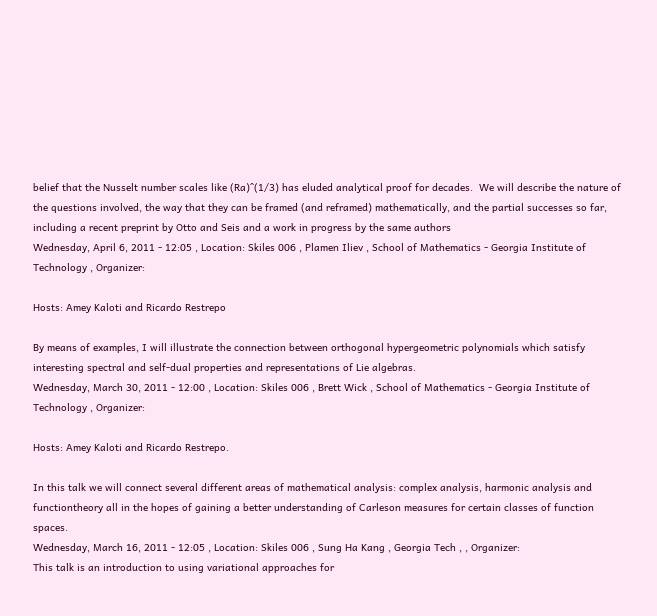belief that the Nusselt number scales like (Ra)^(1/3) has eluded analytical proof for decades.  We will describe the nature of the questions involved, the way that they can be framed (and reframed) mathematically, and the partial successes so far, including a recent preprint by Otto and Seis and a work in progress by the same authors
Wednesday, April 6, 2011 - 12:05 , Location: Skiles 006 , Plamen Iliev , School of Mathematics - Georgia Institute of Technology , Organizer:

Hosts: Amey Kaloti and Ricardo Restrepo

By means of examples, I will illustrate the connection between orthogonal hypergeometric polynomials which satisfy interesting spectral and self-dual properties and representations of Lie algebras.
Wednesday, March 30, 2011 - 12:00 , Location: Skiles 006 , Brett Wick , School of Mathematics - Georgia Institute of Technology , Organizer:

Hosts: Amey Kaloti and Ricardo Restrepo.

In this talk we will connect several different areas of mathematical analysis: complex analysis, harmonic analysis and functiontheory all in the hopes of gaining a better understanding of Carleson measures for certain classes of function spaces.
Wednesday, March 16, 2011 - 12:05 , Location: Skiles 006 , Sung Ha Kang , Georgia Tech , , Organizer:
This talk is an introduction to using variational approaches for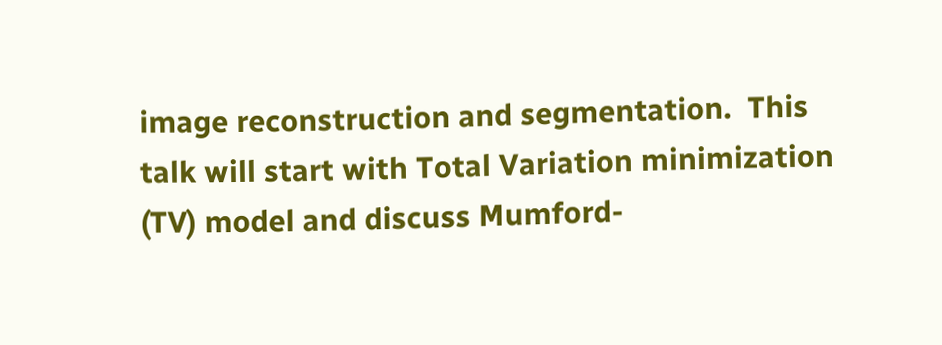image reconstruction and segmentation.  This talk will start with Total Variation minimization (TV) model and discuss Mumford-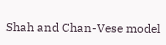Shah and Chan-Vese model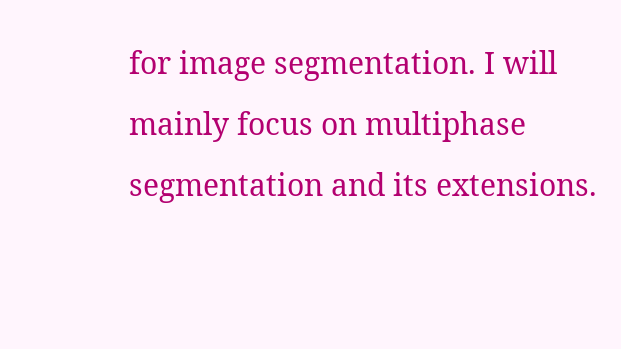for image segmentation. I will mainly focus on multiphase segmentation and its extensions.